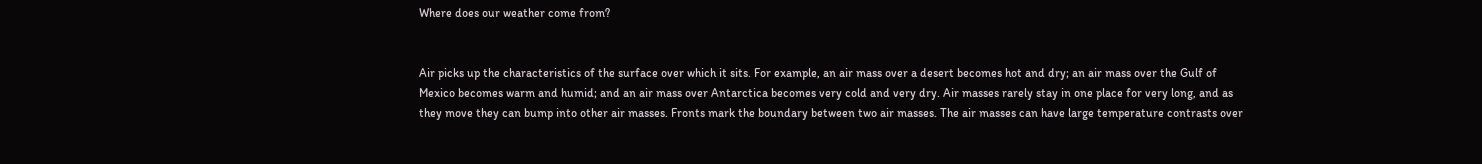Where does our weather come from?


Air picks up the characteristics of the surface over which it sits. For example, an air mass over a desert becomes hot and dry; an air mass over the Gulf of Mexico becomes warm and humid; and an air mass over Antarctica becomes very cold and very dry. Air masses rarely stay in one place for very long, and as they move they can bump into other air masses. Fronts mark the boundary between two air masses. The air masses can have large temperature contrasts over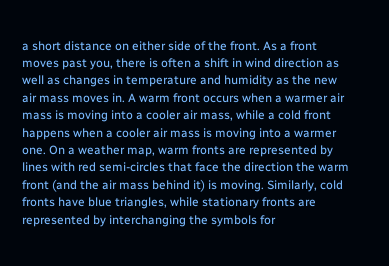a short distance on either side of the front. As a front moves past you, there is often a shift in wind direction as well as changes in temperature and humidity as the new air mass moves in. A warm front occurs when a warmer air mass is moving into a cooler air mass, while a cold front happens when a cooler air mass is moving into a warmer one. On a weather map, warm fronts are represented by lines with red semi-circles that face the direction the warm front (and the air mass behind it) is moving. Similarly, cold fronts have blue triangles, while stationary fronts are represented by interchanging the symbols for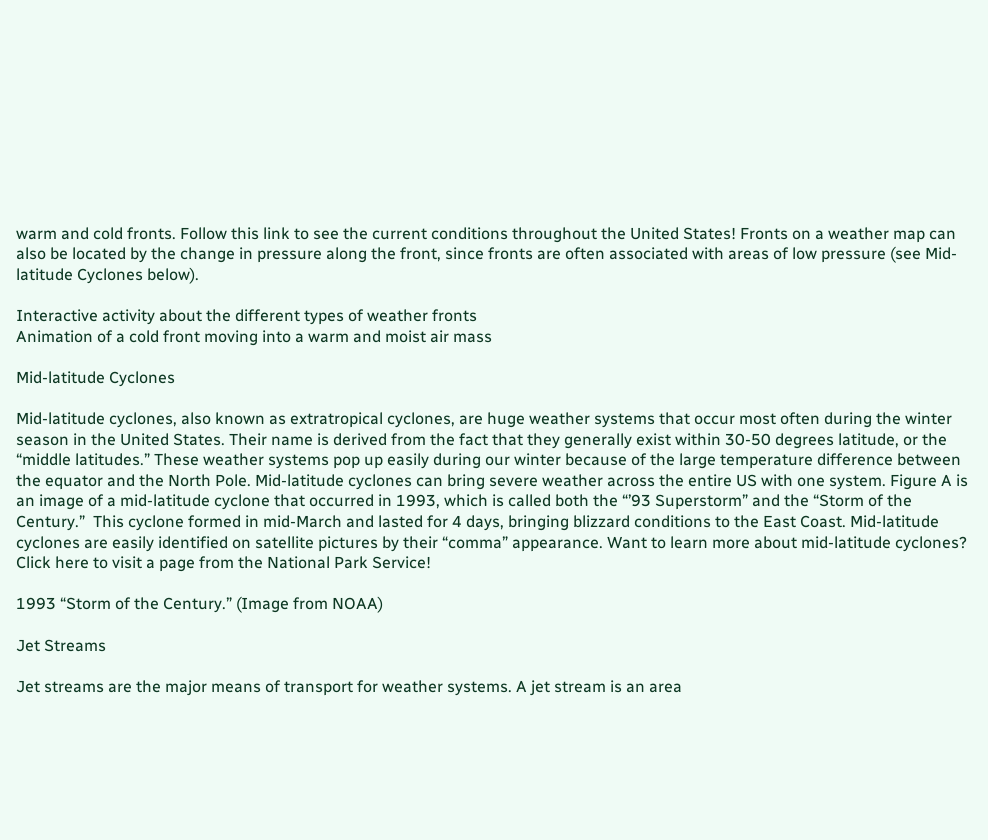warm and cold fronts. Follow this link to see the current conditions throughout the United States! Fronts on a weather map can also be located by the change in pressure along the front, since fronts are often associated with areas of low pressure (see Mid-latitude Cyclones below).

Interactive activity about the different types of weather fronts
Animation of a cold front moving into a warm and moist air mass

Mid-latitude Cyclones

Mid-latitude cyclones, also known as extratropical cyclones, are huge weather systems that occur most often during the winter season in the United States. Their name is derived from the fact that they generally exist within 30-50 degrees latitude, or the “middle latitudes.” These weather systems pop up easily during our winter because of the large temperature difference between the equator and the North Pole. Mid-latitude cyclones can bring severe weather across the entire US with one system. Figure A is an image of a mid-latitude cyclone that occurred in 1993, which is called both the “’93 Superstorm” and the “Storm of the Century.”  This cyclone formed in mid-March and lasted for 4 days, bringing blizzard conditions to the East Coast. Mid-latitude cyclones are easily identified on satellite pictures by their “comma” appearance. Want to learn more about mid-latitude cyclones? Click here to visit a page from the National Park Service!

1993 “Storm of the Century.” (Image from NOAA)

Jet Streams

Jet streams are the major means of transport for weather systems. A jet stream is an area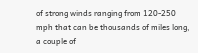of strong winds ranging from 120-250 mph that can be thousands of miles long, a couple of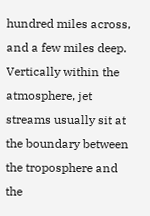hundred miles across, and a few miles deep. Vertically within the atmosphere, jet streams usually sit at the boundary between the troposphere and the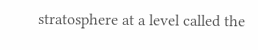stratosphere at a level called the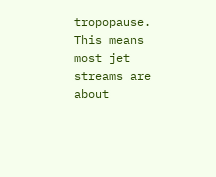tropopause. This means most jet streams are about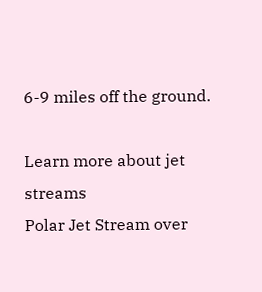6-9 miles off the ground.

Learn more about jet streams
Polar Jet Stream over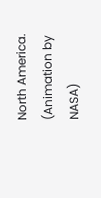North America. (Animation by NASA)